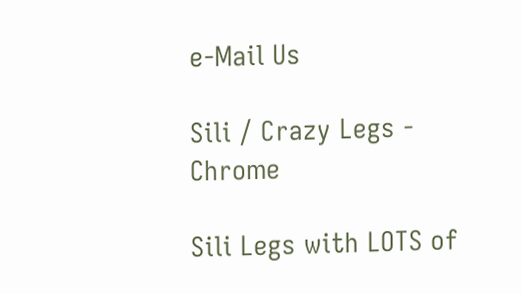e-Mail Us

Sili / Crazy Legs - Chrome

Sili Legs with LOTS of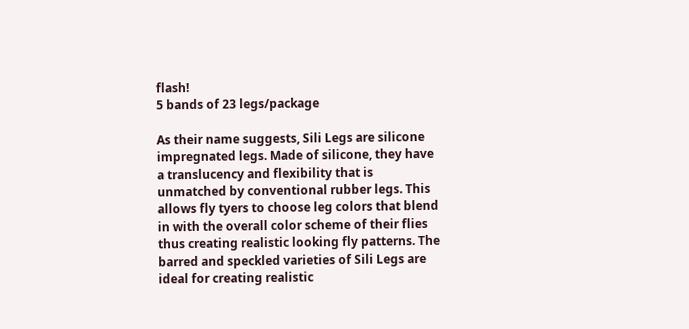flash!
5 bands of 23 legs/package

As their name suggests, Sili Legs are silicone impregnated legs. Made of silicone, they have a translucency and flexibility that is unmatched by conventional rubber legs. This allows fly tyers to choose leg colors that blend in with the overall color scheme of their flies thus creating realistic looking fly patterns. The barred and speckled varieties of Sili Legs are ideal for creating realistic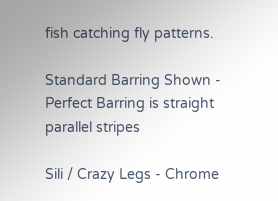fish catching fly patterns.

Standard Barring Shown - Perfect Barring is straight parallel stripes

Sili / Crazy Legs - Chrome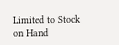Limited to Stock on Hand